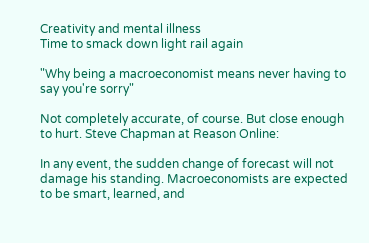Creativity and mental illness
Time to smack down light rail again

"Why being a macroeconomist means never having to say you're sorry"

Not completely accurate, of course. But close enough to hurt. Steve Chapman at Reason Online:

In any event, the sudden change of forecast will not damage his standing. Macroeconomists are expected to be smart, learned, and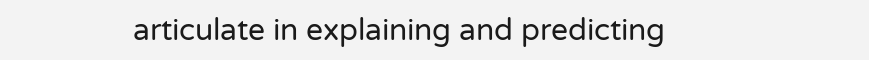articulate in explaining and predicting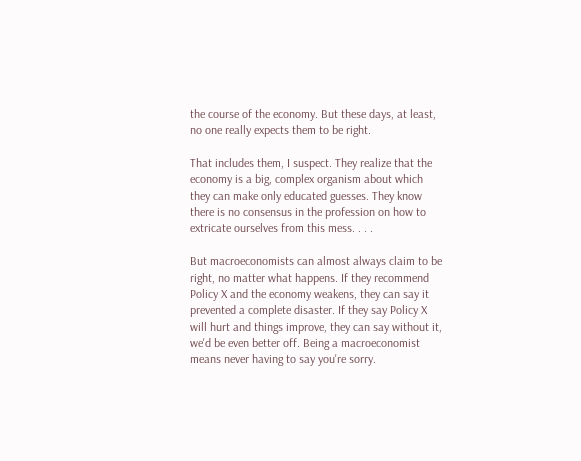the course of the economy. But these days, at least, no one really expects them to be right.

That includes them, I suspect. They realize that the economy is a big, complex organism about which they can make only educated guesses. They know there is no consensus in the profession on how to extricate ourselves from this mess. . . .

But macroeconomists can almost always claim to be right, no matter what happens. If they recommend Policy X and the economy weakens, they can say it prevented a complete disaster. If they say Policy X will hurt and things improve, they can say without it, we'd be even better off. Being a macroeconomist means never having to say you're sorry.